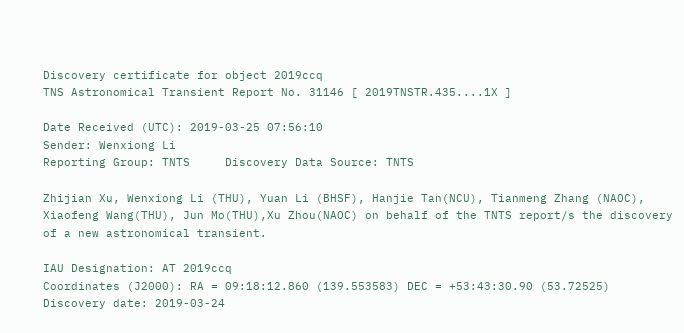Discovery certificate for object 2019ccq
TNS Astronomical Transient Report No. 31146 [ 2019TNSTR.435....1X ]

Date Received (UTC): 2019-03-25 07:56:10
Sender: Wenxiong Li
Reporting Group: TNTS     Discovery Data Source: TNTS

Zhijian Xu, Wenxiong Li (THU), Yuan Li (BHSF), Hanjie Tan(NCU), Tianmeng Zhang (NAOC), Xiaofeng Wang(THU), Jun Mo(THU),Xu Zhou(NAOC) on behalf of the TNTS report/s the discovery of a new astronomical transient.

IAU Designation: AT 2019ccq
Coordinates (J2000): RA = 09:18:12.860 (139.553583) DEC = +53:43:30.90 (53.72525)
Discovery date: 2019-03-24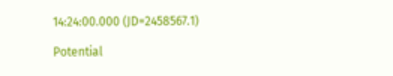14:24:00.000 (JD=2458567.1)

Potential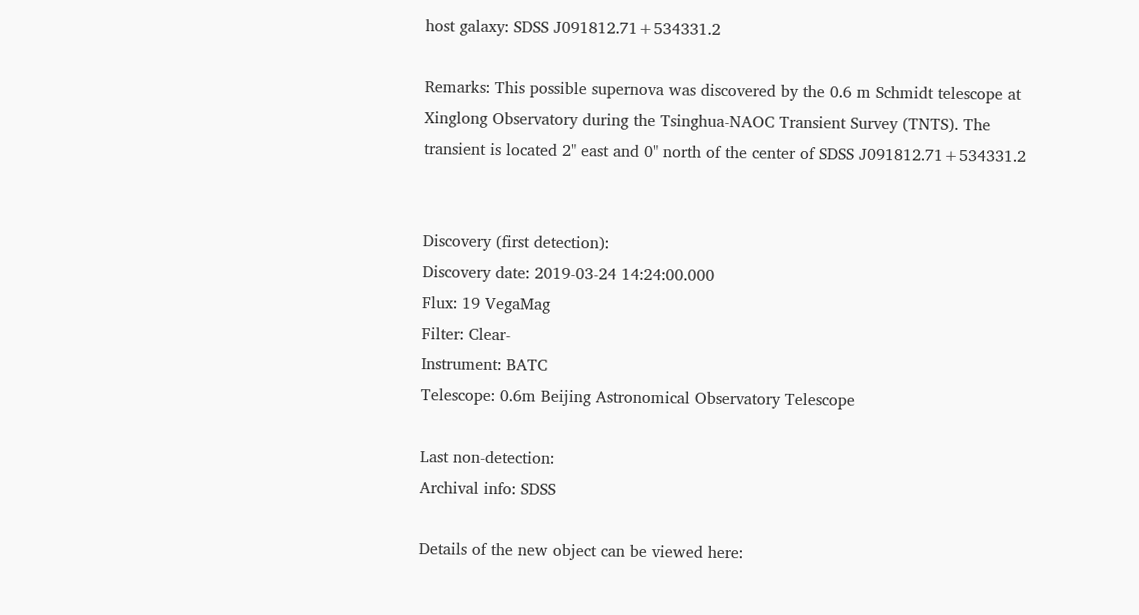host galaxy: SDSS J091812.71+534331.2

Remarks: This possible supernova was discovered by the 0.6 m Schmidt telescope at Xinglong Observatory during the Tsinghua-NAOC Transient Survey (TNTS). The transient is located 2" east and 0" north of the center of SDSS J091812.71+534331.2


Discovery (first detection):
Discovery date: 2019-03-24 14:24:00.000
Flux: 19 VegaMag
Filter: Clear-
Instrument: BATC
Telescope: 0.6m Beijing Astronomical Observatory Telescope

Last non-detection:
Archival info: SDSS

Details of the new object can be viewed here: